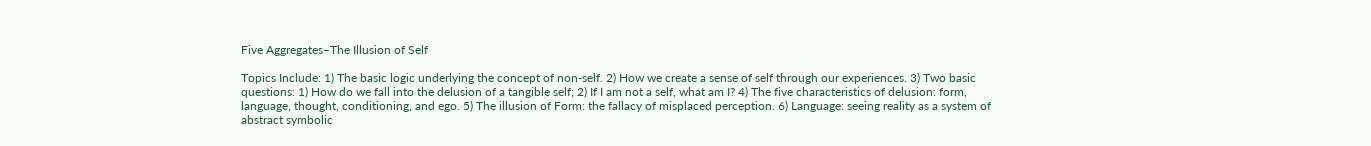Five Aggregates–The Illusion of Self

Topics Include: 1) The basic logic underlying the concept of non-self. 2) How we create a sense of self through our experiences. 3) Two basic questions: 1) How do we fall into the delusion of a tangible self; 2) If I am not a self, what am I? 4) The five characteristics of delusion: form, language, thought, conditioning, and ego. 5) The illusion of Form: the fallacy of misplaced perception. 6) Language: seeing reality as a system of abstract symbolic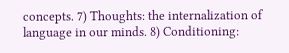concepts. 7) Thoughts: the internalization of language in our minds. 8) Conditioning: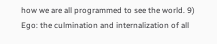how we are all programmed to see the world. 9) Ego: the culmination and internalization of all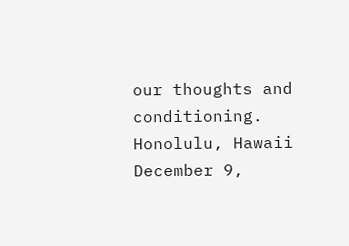our thoughts and conditioning.
Honolulu, Hawaii
December 9,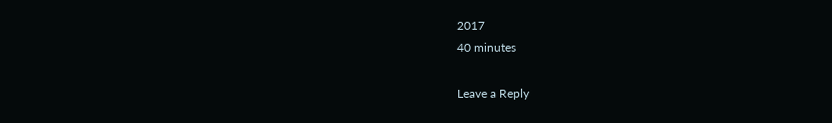2017
40 minutes

Leave a Reply